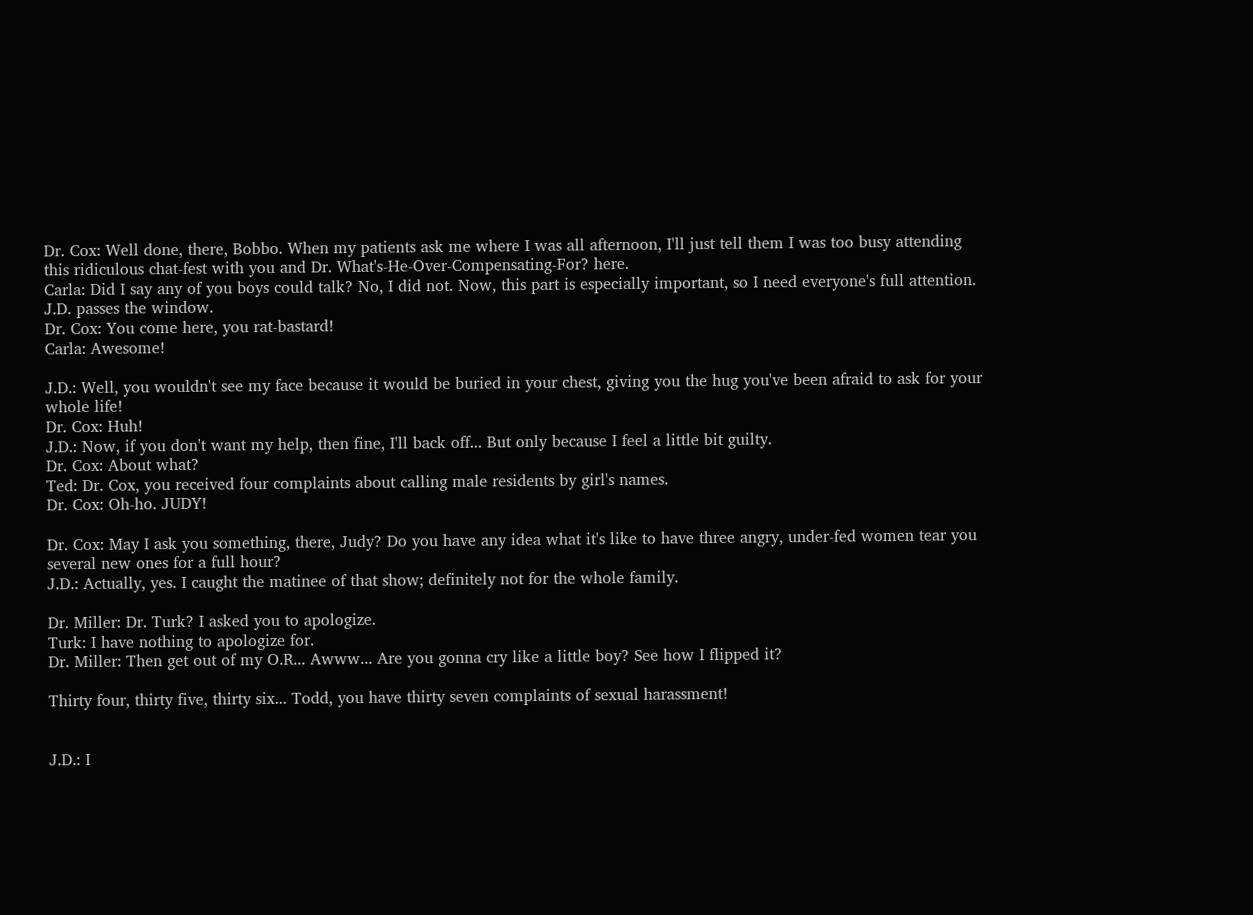Dr. Cox: Well done, there, Bobbo. When my patients ask me where I was all afternoon, I'll just tell them I was too busy attending this ridiculous chat-fest with you and Dr. What's-He-Over-Compensating-For? here.
Carla: Did I say any of you boys could talk? No, I did not. Now, this part is especially important, so I need everyone's full attention.
J.D. passes the window.
Dr. Cox: You come here, you rat-bastard!
Carla: Awesome!

J.D.: Well, you wouldn't see my face because it would be buried in your chest, giving you the hug you've been afraid to ask for your whole life!
Dr. Cox: Huh!
J.D.: Now, if you don't want my help, then fine, I'll back off... But only because I feel a little bit guilty.
Dr. Cox: About what?
Ted: Dr. Cox, you received four complaints about calling male residents by girl's names.
Dr. Cox: Oh-ho. JUDY!

Dr. Cox: May I ask you something, there, Judy? Do you have any idea what it's like to have three angry, under-fed women tear you several new ones for a full hour?
J.D.: Actually, yes. I caught the matinee of that show; definitely not for the whole family.

Dr. Miller: Dr. Turk? I asked you to apologize.
Turk: I have nothing to apologize for.
Dr. Miller: Then get out of my O.R... Awww... Are you gonna cry like a little boy? See how I flipped it?

Thirty four, thirty five, thirty six... Todd, you have thirty seven complaints of sexual harassment!


J.D.: I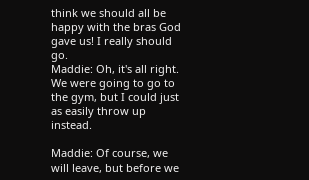think we should all be happy with the bras God gave us! I really should go.
Maddie: Oh, it's all right. We were going to go to the gym, but I could just as easily throw up instead.

Maddie: Of course, we will leave, but before we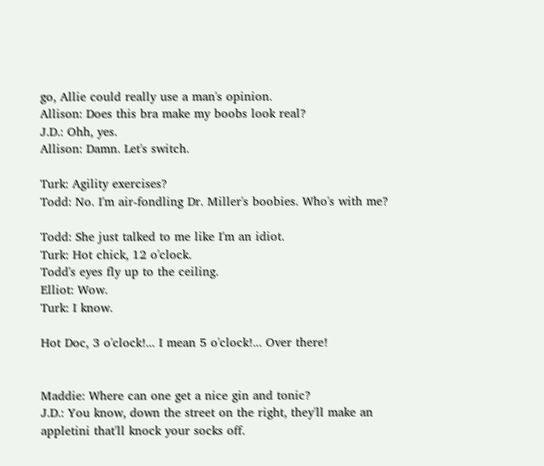go, Allie could really use a man's opinion.
Allison: Does this bra make my boobs look real?
J.D.: Ohh, yes.
Allison: Damn. Let's switch.

Turk: Agility exercises?
Todd: No. I'm air-fondling Dr. Miller's boobies. Who's with me?

Todd: She just talked to me like I'm an idiot.
Turk: Hot chick, 12 o'clock.
Todd's eyes fly up to the ceiling.
Elliot: Wow.
Turk: I know.

Hot Doc, 3 o'clock!... I mean 5 o'clock!... Over there!


Maddie: Where can one get a nice gin and tonic?
J.D.: You know, down the street on the right, they'll make an appletini that'll knock your socks off.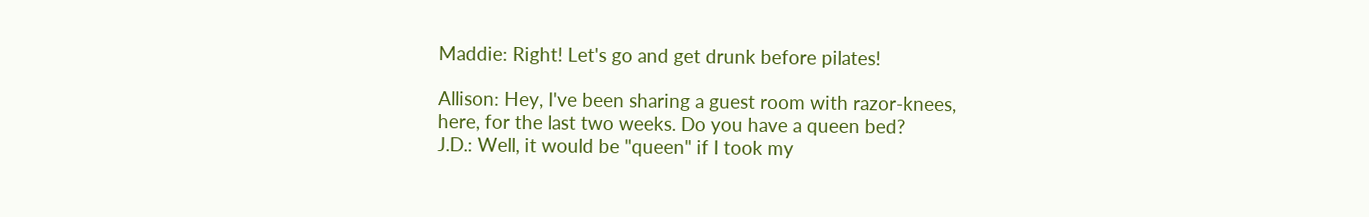Maddie: Right! Let's go and get drunk before pilates!

Allison: Hey, I've been sharing a guest room with razor-knees, here, for the last two weeks. Do you have a queen bed?
J.D.: Well, it would be "queen" if I took my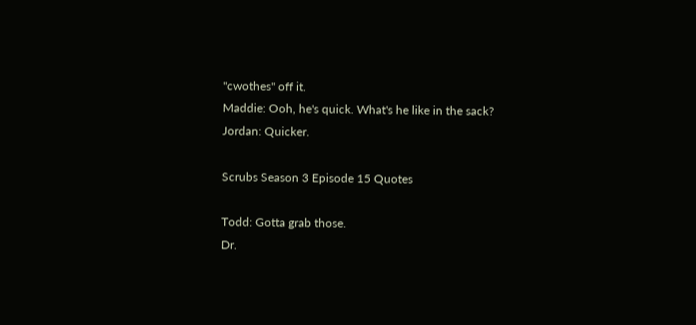"cwothes" off it.
Maddie: Ooh, he's quick. What's he like in the sack?
Jordan: Quicker.

Scrubs Season 3 Episode 15 Quotes

Todd: Gotta grab those.
Dr.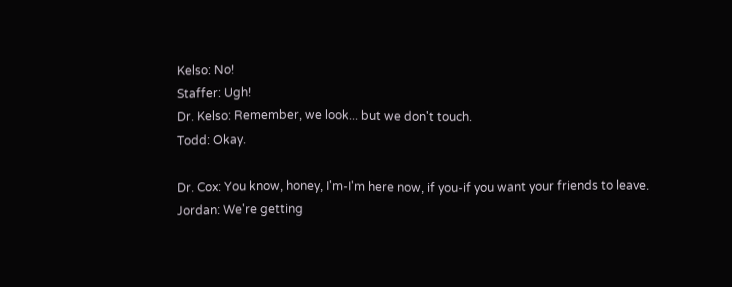Kelso: No!
Staffer: Ugh!
Dr. Kelso: Remember, we look... but we don't touch.
Todd: Okay.

Dr. Cox: You know, honey, I'm-I'm here now, if you-if you want your friends to leave.
Jordan: We're getting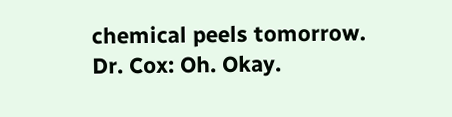chemical peels tomorrow.
Dr. Cox: Oh. Okay.